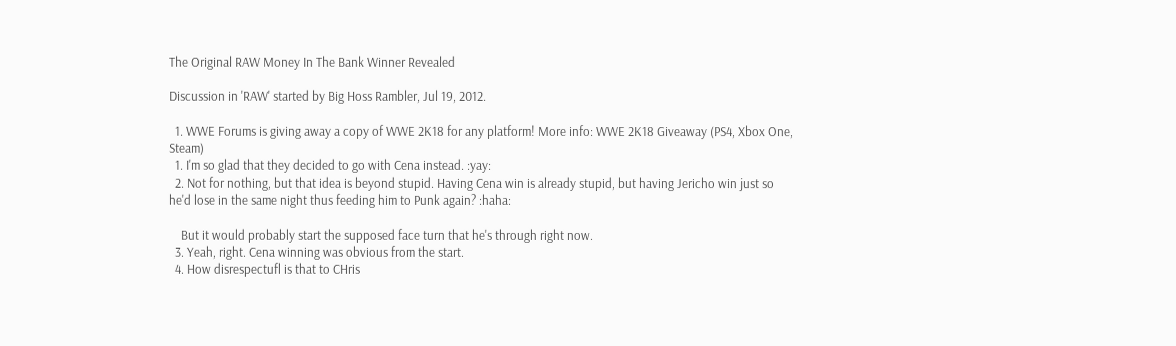The Original RAW Money In The Bank Winner Revealed

Discussion in 'RAW' started by Big Hoss Rambler, Jul 19, 2012.

  1. WWE Forums is giving away a copy of WWE 2K18 for any platform! More info: WWE 2K18 Giveaway (PS4, Xbox One, Steam)
  1. I'm so glad that they decided to go with Cena instead. :yay:
  2. Not for nothing, but that idea is beyond stupid. Having Cena win is already stupid, but having Jericho win just so he'd lose in the same night thus feeding him to Punk again? :haha:

    But it would probably start the supposed face turn that he's through right now.
  3. Yeah, right. Cena winning was obvious from the start.
  4. How disrespectufl is that to CHris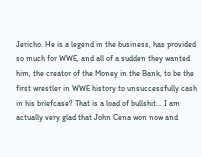Jericho. He is a legend in the business, has provided so much for WWE, and all of a sudden they wanted him, the creator of the Money in the Bank, to be the first wrestler in WWE history to unsuccessfully cash in his briefcase? That is a load of bullshit... I am actually very glad that John Cena won now and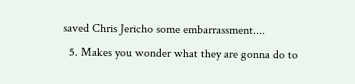saved Chris Jericho some embarrassment....
  5. Makes you wonder what they are gonna do to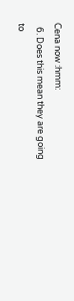Cena now :hmm:
  6. Does this mean they are going to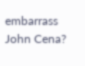embarrass John Cena?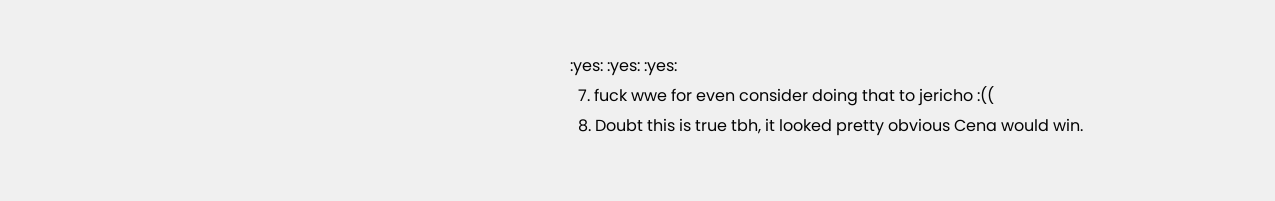:yes: :yes: :yes:
  7. fuck wwe for even consider doing that to jericho :((
  8. Doubt this is true tbh, it looked pretty obvious Cena would win.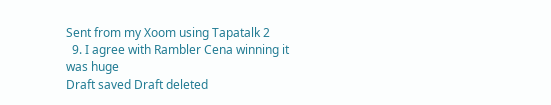Sent from my Xoom using Tapatalk 2
  9. I agree with Rambler Cena winning it was huge
Draft saved Draft deleted